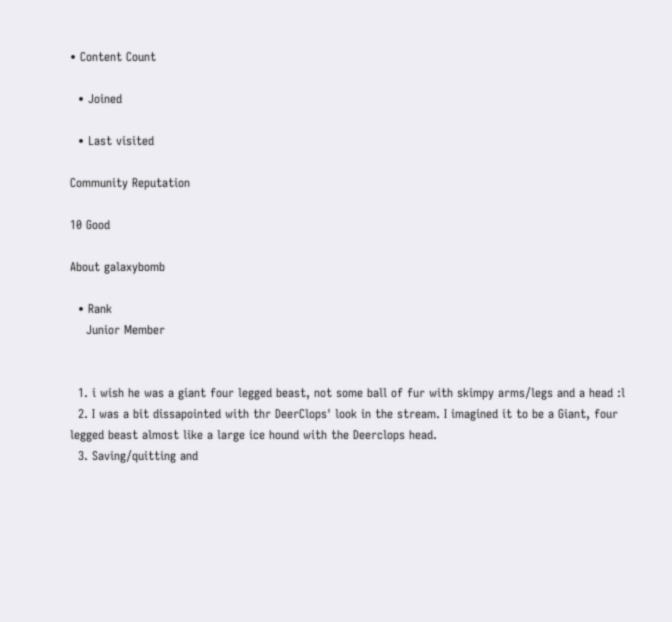• Content Count

  • Joined

  • Last visited

Community Reputation

10 Good

About galaxybomb

  • Rank
    Junior Member


  1. i wish he was a giant four legged beast, not some ball of fur with skimpy arms/legs and a head :l
  2. I was a bit dissapointed with thr DeerClops' look in the stream. I imagined it to be a Giant, four legged beast almost like a large ice hound with the Deerclops head.
  3. Saving/quitting and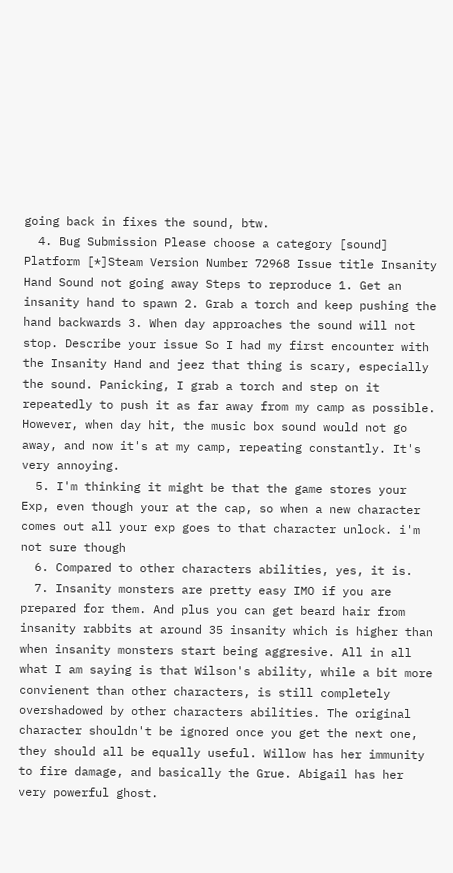going back in fixes the sound, btw.
  4. Bug Submission Please choose a category [sound] Platform [*]Steam Version Number 72968 Issue title Insanity Hand Sound not going away Steps to reproduce 1. Get an insanity hand to spawn 2. Grab a torch and keep pushing the hand backwards 3. When day approaches the sound will not stop. Describe your issue So I had my first encounter with the Insanity Hand and jeez that thing is scary, especially the sound. Panicking, I grab a torch and step on it repeatedly to push it as far away from my camp as possible. However, when day hit, the music box sound would not go away, and now it's at my camp, repeating constantly. It's very annoying.
  5. I'm thinking it might be that the game stores your Exp, even though your at the cap, so when a new character comes out all your exp goes to that character unlock. i'm not sure though
  6. Compared to other characters abilities, yes, it is.
  7. Insanity monsters are pretty easy IMO if you are prepared for them. And plus you can get beard hair from insanity rabbits at around 35 insanity which is higher than when insanity monsters start being aggresive. All in all what I am saying is that Wilson's ability, while a bit more convienent than other characters, is still completely overshadowed by other characters abilities. The original character shouldn't be ignored once you get the next one, they should all be equally useful. Willow has her immunity to fire damage, and basically the Grue. Abigail has her very powerful ghost.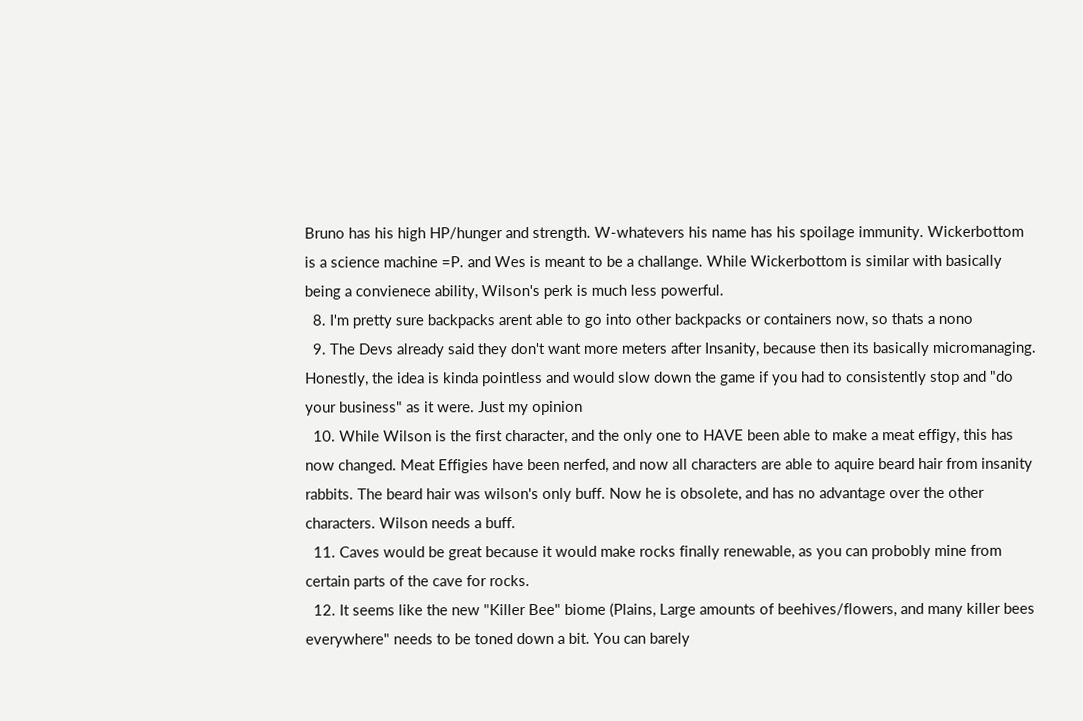Bruno has his high HP/hunger and strength. W-whatevers his name has his spoilage immunity. Wickerbottom is a science machine =P. and Wes is meant to be a challange. While Wickerbottom is similar with basically being a convienece ability, Wilson's perk is much less powerful.
  8. I'm pretty sure backpacks arent able to go into other backpacks or containers now, so thats a nono
  9. The Devs already said they don't want more meters after Insanity, because then its basically micromanaging. Honestly, the idea is kinda pointless and would slow down the game if you had to consistently stop and "do your business" as it were. Just my opinion
  10. While Wilson is the first character, and the only one to HAVE been able to make a meat effigy, this has now changed. Meat Effigies have been nerfed, and now all characters are able to aquire beard hair from insanity rabbits. The beard hair was wilson's only buff. Now he is obsolete, and has no advantage over the other characters. Wilson needs a buff.
  11. Caves would be great because it would make rocks finally renewable, as you can probobly mine from certain parts of the cave for rocks.
  12. It seems like the new "Killer Bee" biome (Plains, Large amounts of beehives/flowers, and many killer bees everywhere" needs to be toned down a bit. You can barely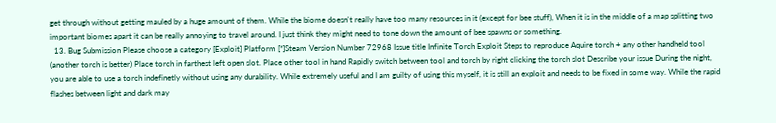get through without getting mauled by a huge amount of them. While the biome doesn't really have too many resources in it (except for bee stuff), When it is in the middle of a map splitting two important biomes apart it can be really annoying to travel around. I just think they might need to tone down the amount of bee spawns or something.
  13. Bug Submission Please choose a category [Exploit] Platform [*]Steam Version Number 72968 Issue title Infinite Torch Exploit Steps to reproduce Aquire torch + any other handheld tool (another torch is better) Place torch in farthest left open slot. Place other tool in hand Rapidly switch between tool and torch by right clicking the torch slot Describe your issue During the night, you are able to use a torch indefinetly without using any durability. While extremely useful and I am guilty of using this myself, it is still an exploit and needs to be fixed in some way. While the rapid flashes between light and dark may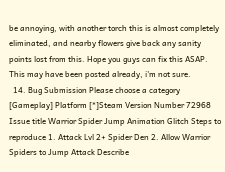be annoying, with another torch this is almost completely eliminated, and nearby flowers give back any sanity points lost from this. Hope you guys can fix this ASAP. This may have been posted already, i'm not sure.
  14. Bug Submission Please choose a category [Gameplay] Platform [*]Steam Version Number 72968 Issue title Warrior Spider Jump Animation Glitch Steps to reproduce 1. Attack Lvl 2+ Spider Den 2. Allow Warrior Spiders to Jump Attack Describe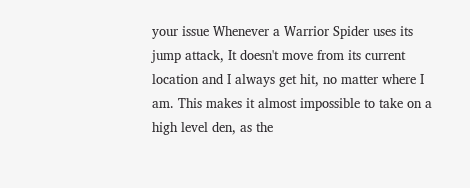your issue Whenever a Warrior Spider uses its jump attack, It doesn't move from its current location and I always get hit, no matter where I am. This makes it almost impossible to take on a high level den, as the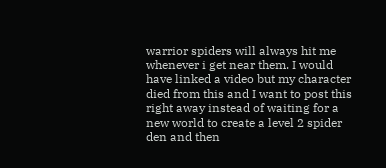warrior spiders will always hit me whenever i get near them. I would have linked a video but my character died from this and I want to post this right away instead of waiting for a new world to create a level 2 spider den and then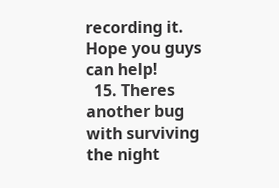recording it. Hope you guys can help!
  15. Theres another bug with surviving the night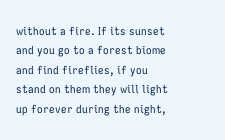without a fire. If its sunset and you go to a forest biome and find fireflies, if you stand on them they will light up forever during the night,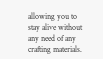allowing you to stay alive without any need of any crafting materials.